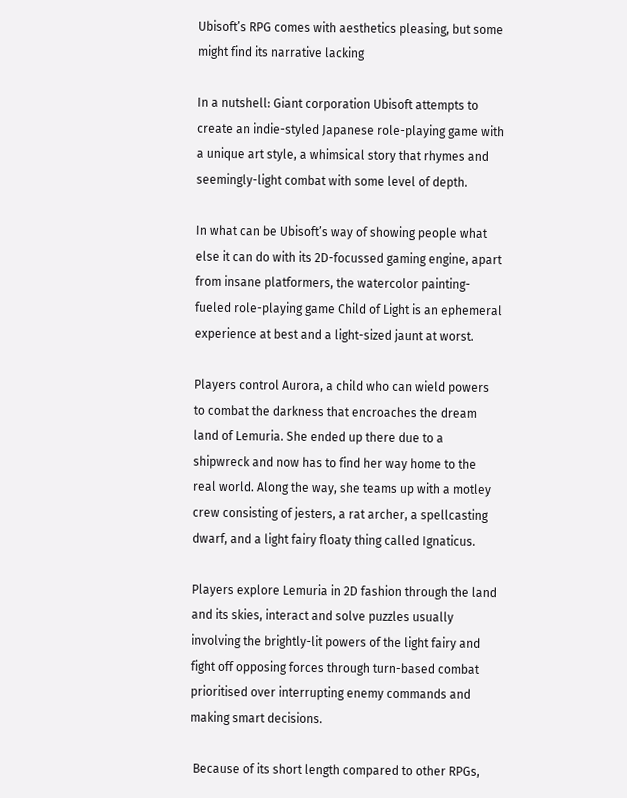Ubisoft’s RPG comes with aesthetics pleasing, but some might find its narrative lacking

In a nutshell: Giant corporation Ubisoft attempts to create an indie-styled Japanese role-playing game with a unique art style, a whimsical story that rhymes and seemingly-light combat with some level of depth.

In what can be Ubisoft’s way of showing people what else it can do with its 2D-focussed gaming engine, apart from insane platformers, the watercolor painting-fueled role-playing game Child of Light is an ephemeral experience at best and a light-sized jaunt at worst.

Players control Aurora, a child who can wield powers to combat the darkness that encroaches the dream land of Lemuria. She ended up there due to a shipwreck and now has to find her way home to the real world. Along the way, she teams up with a motley crew consisting of jesters, a rat archer, a spellcasting dwarf, and a light fairy floaty thing called Ignaticus.

Players explore Lemuria in 2D fashion through the land and its skies, interact and solve puzzles usually involving the brightly-lit powers of the light fairy and fight off opposing forces through turn-based combat prioritised over interrupting enemy commands and making smart decisions.

 Because of its short length compared to other RPGs,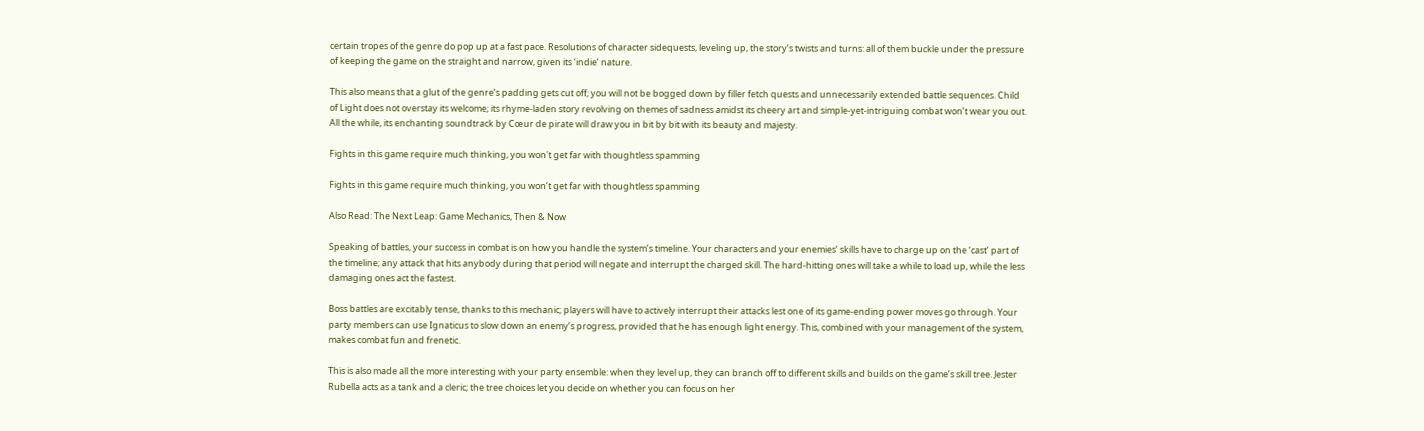certain tropes of the genre do pop up at a fast pace. Resolutions of character sidequests, leveling up, the story’s twists and turns: all of them buckle under the pressure of keeping the game on the straight and narrow, given its ‘indie’ nature.

This also means that a glut of the genre’s padding gets cut off; you will not be bogged down by filler fetch quests and unnecessarily extended battle sequences. Child of Light does not overstay its welcome; its rhyme-laden story revolving on themes of sadness amidst its cheery art and simple-yet-intriguing combat won’t wear you out. All the while, its enchanting soundtrack by Cœur de pirate will draw you in bit by bit with its beauty and majesty.

Fights in this game require much thinking, you won't get far with thoughtless spamming

Fights in this game require much thinking, you won’t get far with thoughtless spamming

Also Read: The Next Leap: Game Mechanics, Then & Now

Speaking of battles, your success in combat is on how you handle the system’s timeline. Your characters and your enemies’ skills have to charge up on the ‘cast’ part of the timeline; any attack that hits anybody during that period will negate and interrupt the charged skill. The hard-hitting ones will take a while to load up, while the less damaging ones act the fastest.

Boss battles are excitably tense, thanks to this mechanic; players will have to actively interrupt their attacks lest one of its game-ending power moves go through. Your party members can use Ignaticus to slow down an enemy’s progress, provided that he has enough light energy. This, combined with your management of the system, makes combat fun and frenetic.

This is also made all the more interesting with your party ensemble: when they level up, they can branch off to different skills and builds on the game’s skill tree. Jester Rubella acts as a tank and a cleric; the tree choices let you decide on whether you can focus on her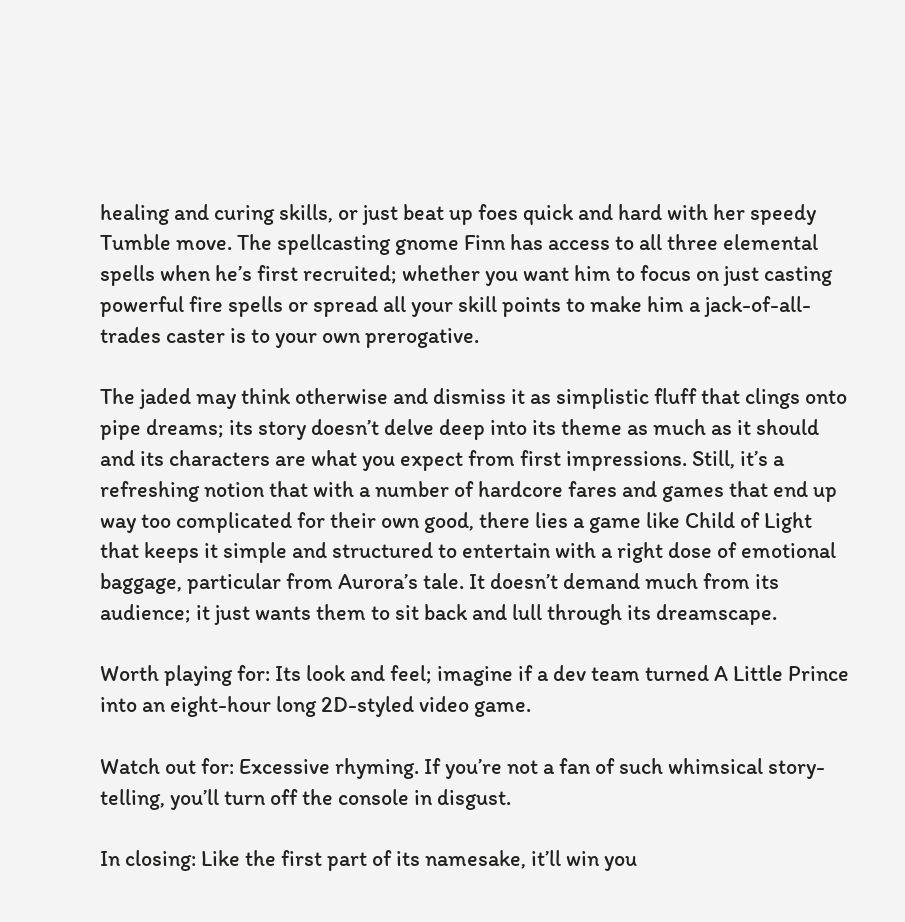healing and curing skills, or just beat up foes quick and hard with her speedy Tumble move. The spellcasting gnome Finn has access to all three elemental spells when he’s first recruited; whether you want him to focus on just casting powerful fire spells or spread all your skill points to make him a jack-of-all-trades caster is to your own prerogative.

The jaded may think otherwise and dismiss it as simplistic fluff that clings onto pipe dreams; its story doesn’t delve deep into its theme as much as it should and its characters are what you expect from first impressions. Still, it’s a refreshing notion that with a number of hardcore fares and games that end up way too complicated for their own good, there lies a game like Child of Light that keeps it simple and structured to entertain with a right dose of emotional baggage, particular from Aurora’s tale. It doesn’t demand much from its audience; it just wants them to sit back and lull through its dreamscape.

Worth playing for: Its look and feel; imagine if a dev team turned A Little Prince into an eight-hour long 2D-styled video game.

Watch out for: Excessive rhyming. If you’re not a fan of such whimsical story-telling, you’ll turn off the console in disgust.

In closing: Like the first part of its namesake, it’ll win you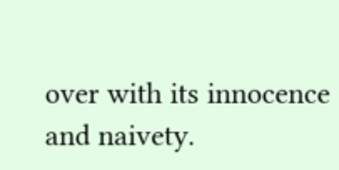over with its innocence and naivety.